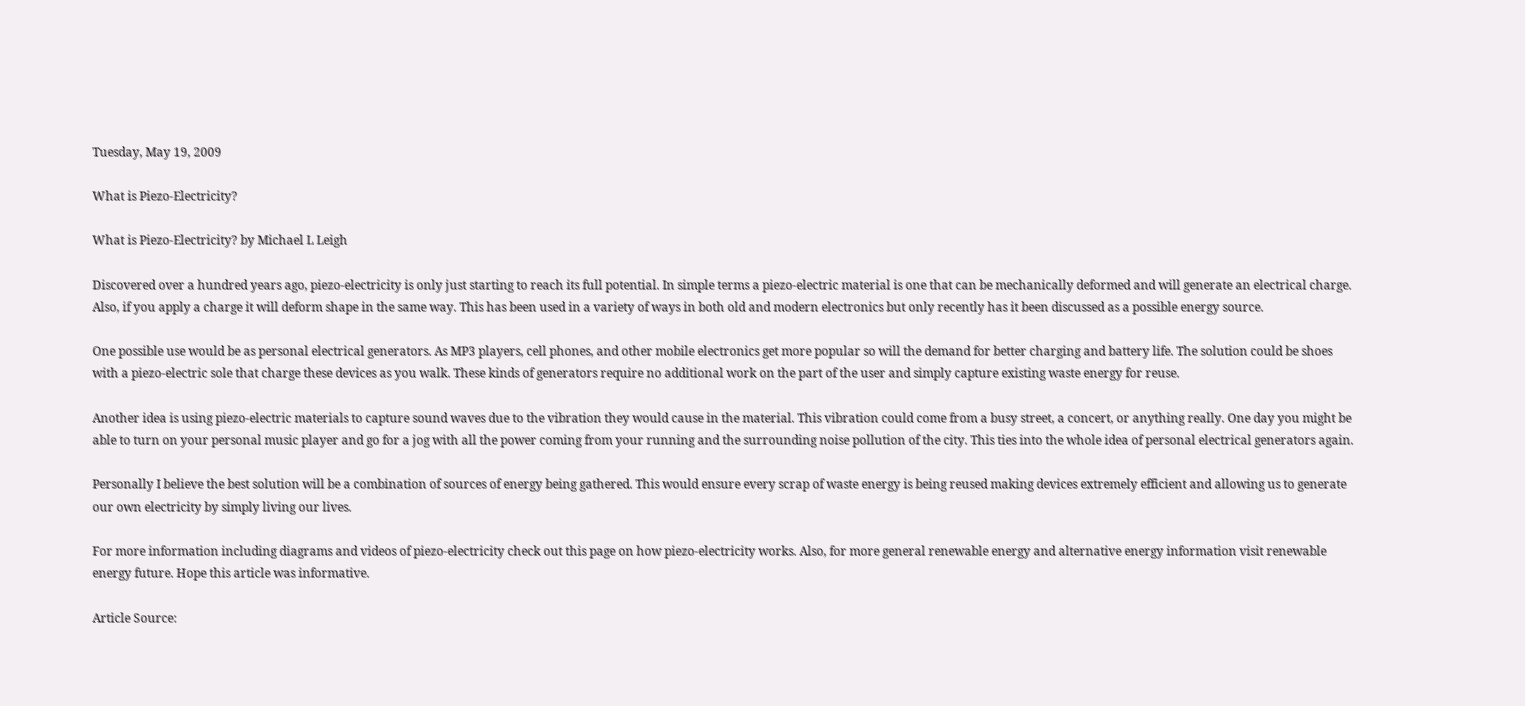Tuesday, May 19, 2009

What is Piezo-Electricity?

What is Piezo-Electricity? by Michael L Leigh

Discovered over a hundred years ago, piezo-electricity is only just starting to reach its full potential. In simple terms a piezo-electric material is one that can be mechanically deformed and will generate an electrical charge. Also, if you apply a charge it will deform shape in the same way. This has been used in a variety of ways in both old and modern electronics but only recently has it been discussed as a possible energy source.

One possible use would be as personal electrical generators. As MP3 players, cell phones, and other mobile electronics get more popular so will the demand for better charging and battery life. The solution could be shoes with a piezo-electric sole that charge these devices as you walk. These kinds of generators require no additional work on the part of the user and simply capture existing waste energy for reuse.

Another idea is using piezo-electric materials to capture sound waves due to the vibration they would cause in the material. This vibration could come from a busy street, a concert, or anything really. One day you might be able to turn on your personal music player and go for a jog with all the power coming from your running and the surrounding noise pollution of the city. This ties into the whole idea of personal electrical generators again.

Personally I believe the best solution will be a combination of sources of energy being gathered. This would ensure every scrap of waste energy is being reused making devices extremely efficient and allowing us to generate our own electricity by simply living our lives.

For more information including diagrams and videos of piezo-electricity check out this page on how piezo-electricity works. Also, for more general renewable energy and alternative energy information visit renewable energy future. Hope this article was informative.

Article Source: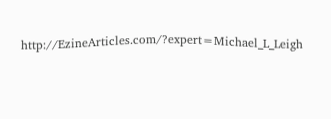http://EzineArticles.com/?expert=Michael_L_Leigh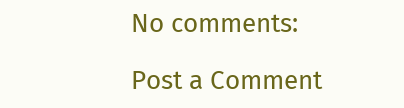No comments:

Post a Comment